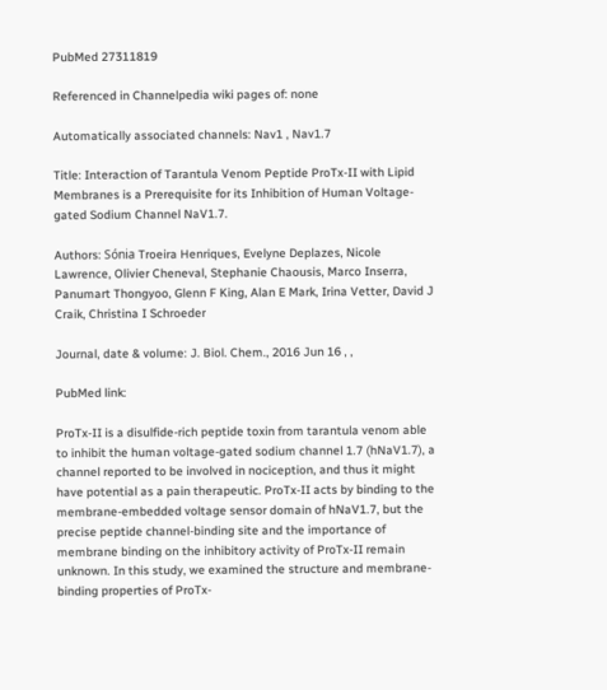PubMed 27311819

Referenced in Channelpedia wiki pages of: none

Automatically associated channels: Nav1 , Nav1.7

Title: Interaction of Tarantula Venom Peptide ProTx-II with Lipid Membranes is a Prerequisite for its Inhibition of Human Voltage-gated Sodium Channel NaV1.7.

Authors: Sónia Troeira Henriques, Evelyne Deplazes, Nicole Lawrence, Olivier Cheneval, Stephanie Chaousis, Marco Inserra, Panumart Thongyoo, Glenn F King, Alan E Mark, Irina Vetter, David J Craik, Christina I Schroeder

Journal, date & volume: J. Biol. Chem., 2016 Jun 16 , ,

PubMed link:

ProTx-II is a disulfide-rich peptide toxin from tarantula venom able to inhibit the human voltage-gated sodium channel 1.7 (hNaV1.7), a channel reported to be involved in nociception, and thus it might have potential as a pain therapeutic. ProTx-II acts by binding to the membrane-embedded voltage sensor domain of hNaV1.7, but the precise peptide channel-binding site and the importance of membrane binding on the inhibitory activity of ProTx-II remain unknown. In this study, we examined the structure and membrane-binding properties of ProTx-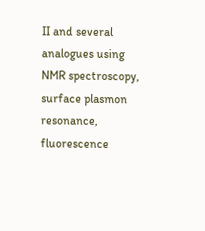II and several analogues using NMR spectroscopy, surface plasmon resonance, fluorescence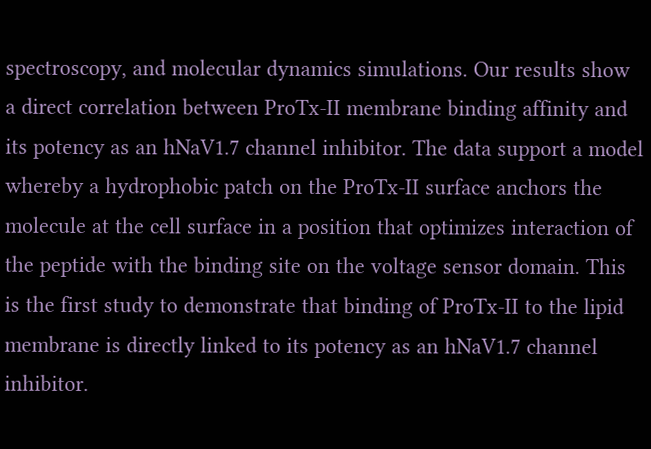spectroscopy, and molecular dynamics simulations. Our results show a direct correlation between ProTx-II membrane binding affinity and its potency as an hNaV1.7 channel inhibitor. The data support a model whereby a hydrophobic patch on the ProTx-II surface anchors the molecule at the cell surface in a position that optimizes interaction of the peptide with the binding site on the voltage sensor domain. This is the first study to demonstrate that binding of ProTx-II to the lipid membrane is directly linked to its potency as an hNaV1.7 channel inhibitor.